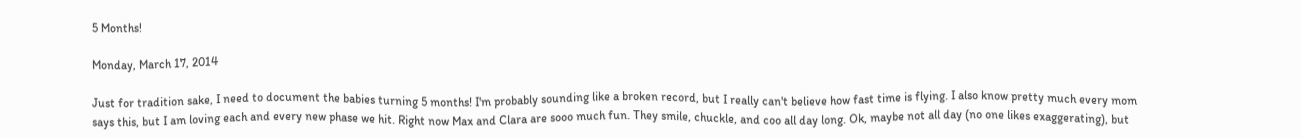5 Months!

Monday, March 17, 2014

Just for tradition sake, I need to document the babies turning 5 months! I'm probably sounding like a broken record, but I really can't believe how fast time is flying. I also know pretty much every mom says this, but I am loving each and every new phase we hit. Right now Max and Clara are sooo much fun. They smile, chuckle, and coo all day long. Ok, maybe not all day (no one likes exaggerating), but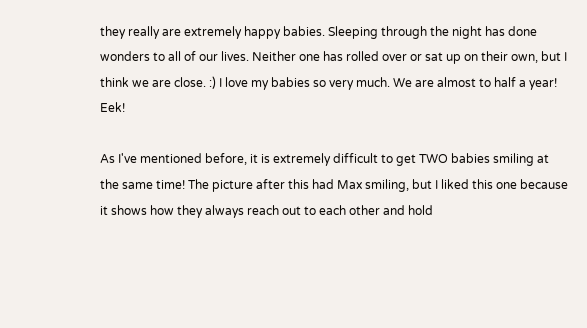they really are extremely happy babies. Sleeping through the night has done wonders to all of our lives. Neither one has rolled over or sat up on their own, but I think we are close. :) I love my babies so very much. We are almost to half a year! Eek!

As I've mentioned before, it is extremely difficult to get TWO babies smiling at the same time! The picture after this had Max smiling, but I liked this one because it shows how they always reach out to each other and hold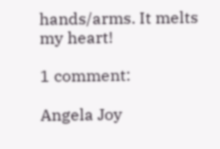hands/arms. It melts my heart!

1 comment:

Angela Joy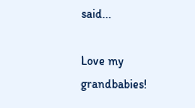said...

Love my grandbabies!